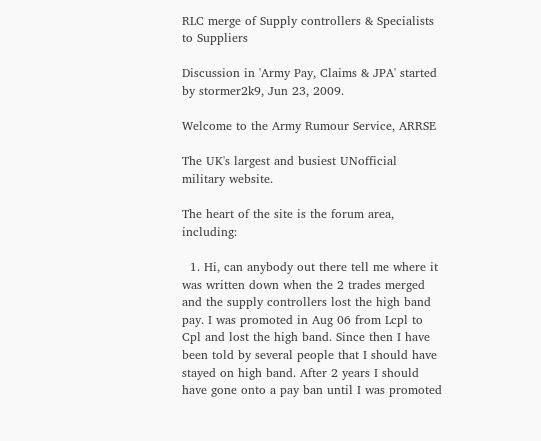RLC merge of Supply controllers & Specialists to Suppliers

Discussion in 'Army Pay, Claims & JPA' started by stormer2k9, Jun 23, 2009.

Welcome to the Army Rumour Service, ARRSE

The UK's largest and busiest UNofficial military website.

The heart of the site is the forum area, including:

  1. Hi, can anybody out there tell me where it was written down when the 2 trades merged and the supply controllers lost the high band pay. I was promoted in Aug 06 from Lcpl to Cpl and lost the high band. Since then I have been told by several people that I should have stayed on high band. After 2 years I should have gone onto a pay ban until I was promoted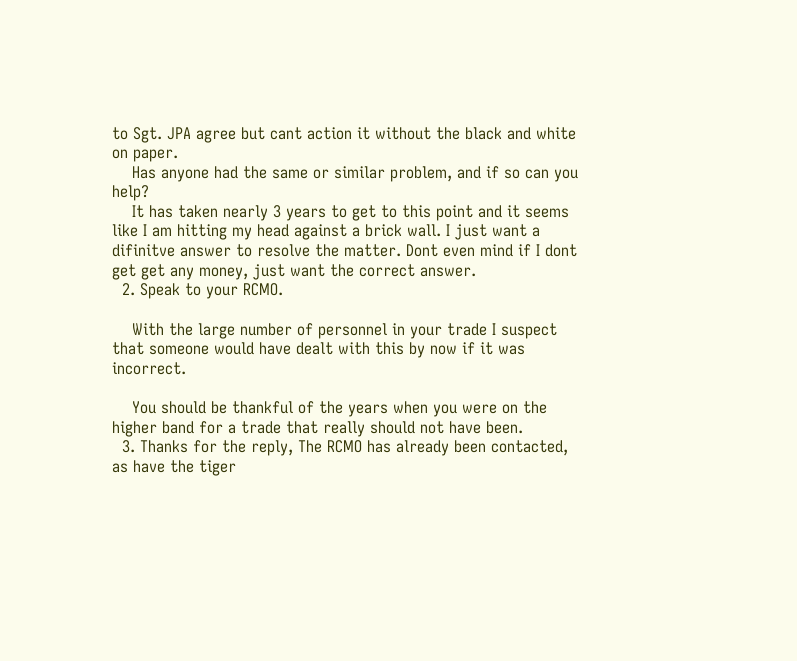to Sgt. JPA agree but cant action it without the black and white on paper.
    Has anyone had the same or similar problem, and if so can you help?
    It has taken nearly 3 years to get to this point and it seems like I am hitting my head against a brick wall. I just want a difinitve answer to resolve the matter. Dont even mind if I dont get get any money, just want the correct answer.
  2. Speak to your RCMO.

    With the large number of personnel in your trade I suspect that someone would have dealt with this by now if it was incorrect.

    You should be thankful of the years when you were on the higher band for a trade that really should not have been.
  3. Thanks for the reply, The RCMO has already been contacted, as have the tiger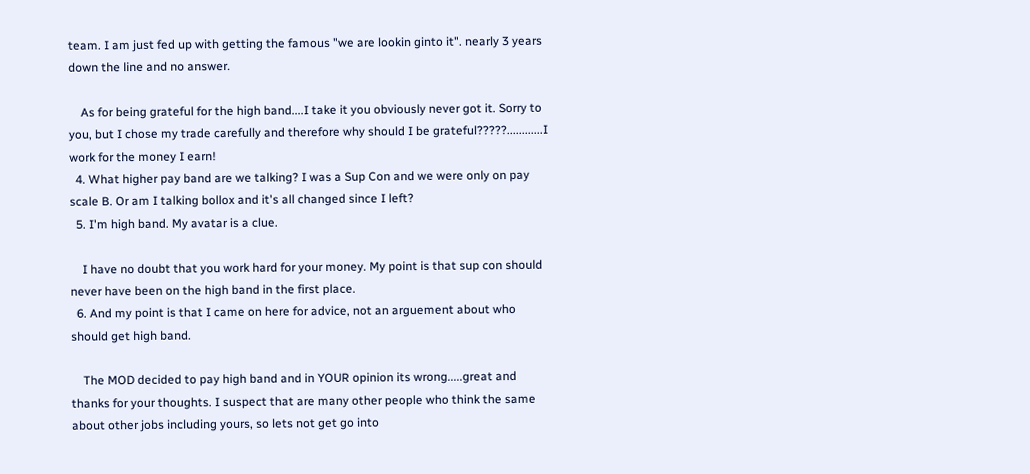team. I am just fed up with getting the famous "we are lookin ginto it". nearly 3 years down the line and no answer.

    As for being grateful for the high band....I take it you obviously never got it. Sorry to you, but I chose my trade carefully and therefore why should I be grateful?????............I work for the money I earn!
  4. What higher pay band are we talking? I was a Sup Con and we were only on pay scale B. Or am I talking bollox and it's all changed since I left?
  5. I'm high band. My avatar is a clue.

    I have no doubt that you work hard for your money. My point is that sup con should never have been on the high band in the first place.
  6. And my point is that I came on here for advice, not an arguement about who should get high band.

    The MOD decided to pay high band and in YOUR opinion its wrong.....great and thanks for your thoughts. I suspect that are many other people who think the same about other jobs including yours, so lets not get go into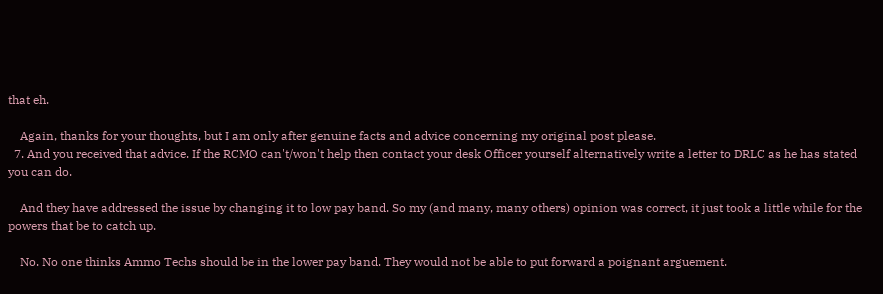that eh.

    Again, thanks for your thoughts, but I am only after genuine facts and advice concerning my original post please.
  7. And you received that advice. If the RCMO can't/won't help then contact your desk Officer yourself alternatively write a letter to DRLC as he has stated you can do.

    And they have addressed the issue by changing it to low pay band. So my (and many, many others) opinion was correct, it just took a little while for the powers that be to catch up.

    No. No one thinks Ammo Techs should be in the lower pay band. They would not be able to put forward a poignant arguement.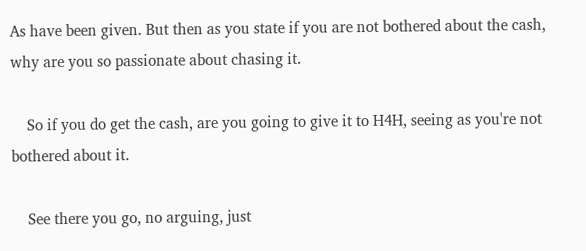As have been given. But then as you state if you are not bothered about the cash, why are you so passionate about chasing it.

    So if you do get the cash, are you going to give it to H4H, seeing as you're not bothered about it.

    See there you go, no arguing, just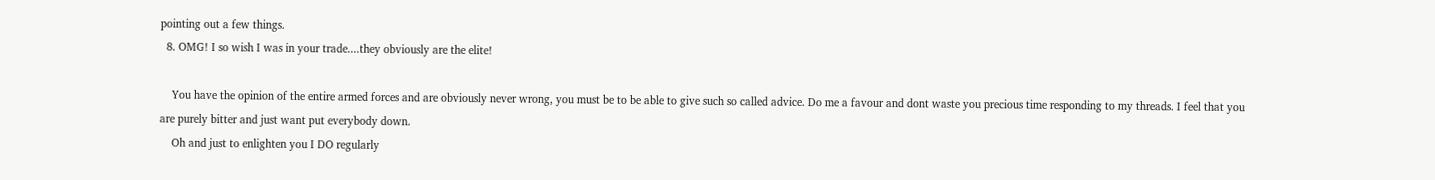pointing out a few things.
  8. OMG! I so wish I was in your trade....they obviously are the elite!

    You have the opinion of the entire armed forces and are obviously never wrong, you must be to be able to give such so called advice. Do me a favour and dont waste you precious time responding to my threads. I feel that you are purely bitter and just want put everybody down.
    Oh and just to enlighten you I DO regularly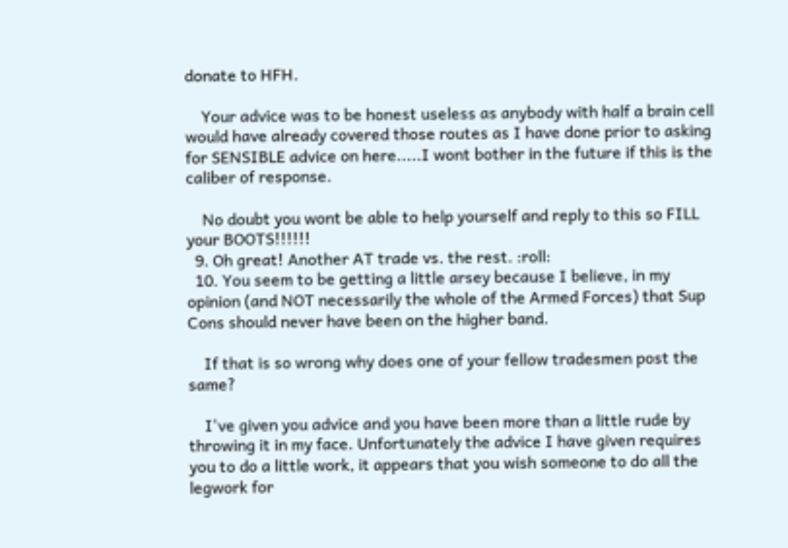donate to HFH.

    Your advice was to be honest useless as anybody with half a brain cell would have already covered those routes as I have done prior to asking for SENSIBLE advice on here.....I wont bother in the future if this is the caliber of response.

    No doubt you wont be able to help yourself and reply to this so FILL your BOOTS!!!!!!
  9. Oh great! Another AT trade vs. the rest. :roll:
  10. You seem to be getting a little arsey because I believe, in my opinion (and NOT necessarily the whole of the Armed Forces) that Sup Cons should never have been on the higher band.

    If that is so wrong why does one of your fellow tradesmen post the same?

    I've given you advice and you have been more than a little rude by throwing it in my face. Unfortunately the advice I have given requires you to do a little work, it appears that you wish someone to do all the legwork for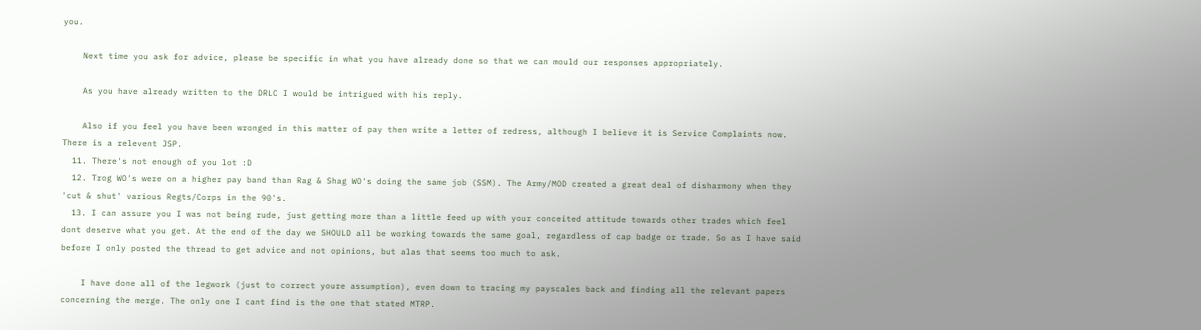you.

    Next time you ask for advice, please be specific in what you have already done so that we can mould our responses appropriately.

    As you have already written to the DRLC I would be intrigued with his reply.

    Also if you feel you have been wronged in this matter of pay then write a letter of redress, although I believe it is Service Complaints now. There is a relevent JSP.
  11. There's not enough of you lot :D
  12. Trog WO's were on a higher pay band than Rag & Shag WO's doing the same job (SSM). The Army/MOD created a great deal of disharmony when they 'cut & shut' various Regts/Corps in the 90's.
  13. I can assure you I was not being rude, just getting more than a little feed up with your conceited attitude towards other trades which feel dont deserve what you get. At the end of the day we SHOULD all be working towards the same goal, regardless of cap badge or trade. So as I have said before I only posted the thread to get advice and not opinions, but alas that seems too much to ask.

    I have done all of the legwork (just to correct youre assumption), even down to tracing my payscales back and finding all the relevant papers concerning the merge. The only one I cant find is the one that stated MTRP.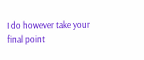I do however take your final point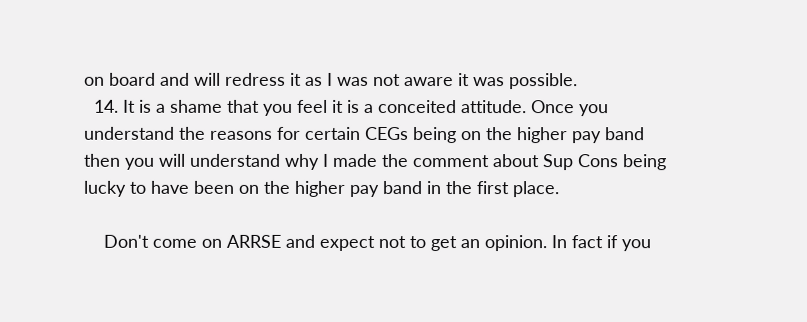on board and will redress it as I was not aware it was possible.
  14. It is a shame that you feel it is a conceited attitude. Once you understand the reasons for certain CEGs being on the higher pay band then you will understand why I made the comment about Sup Cons being lucky to have been on the higher pay band in the first place.

    Don't come on ARRSE and expect not to get an opinion. In fact if you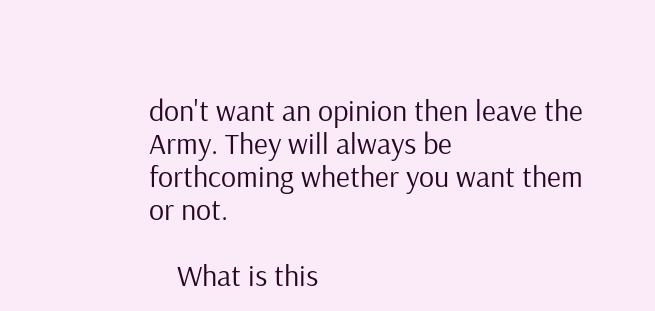don't want an opinion then leave the Army. They will always be forthcoming whether you want them or not.

    What is this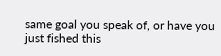same goal you speak of, or have you just fished this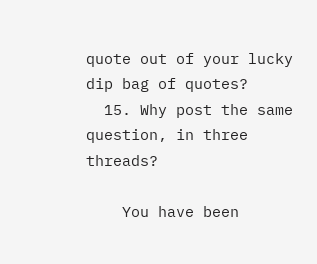quote out of your lucky dip bag of quotes?
  15. Why post the same question, in three threads?

    You have been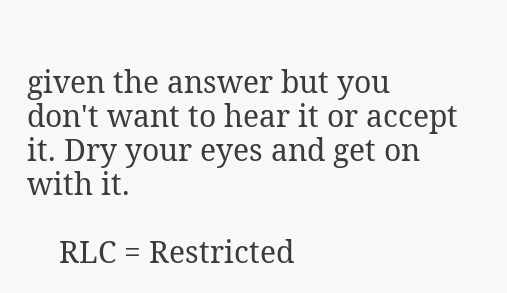given the answer but you don't want to hear it or accept it. Dry your eyes and get on with it.

    RLC = Restricted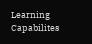Learning Capabilites